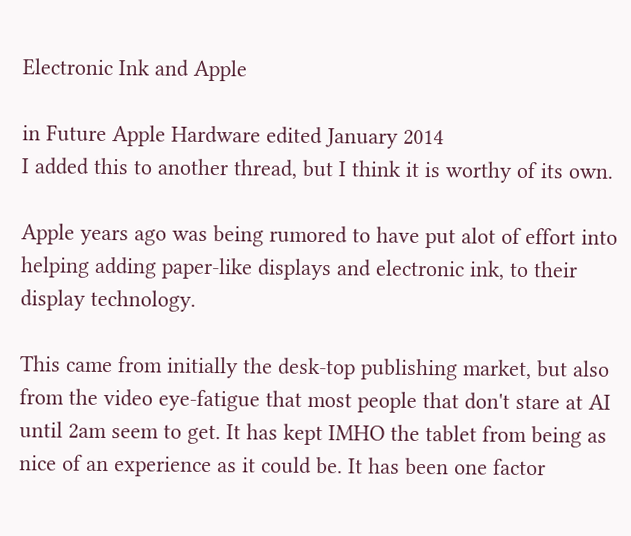Electronic Ink and Apple

in Future Apple Hardware edited January 2014
I added this to another thread, but I think it is worthy of its own.

Apple years ago was being rumored to have put alot of effort into helping adding paper-like displays and electronic ink, to their display technology.

This came from initially the desk-top publishing market, but also from the video eye-fatigue that most people that don't stare at AI until 2am seem to get. It has kept IMHO the tablet from being as nice of an experience as it could be. It has been one factor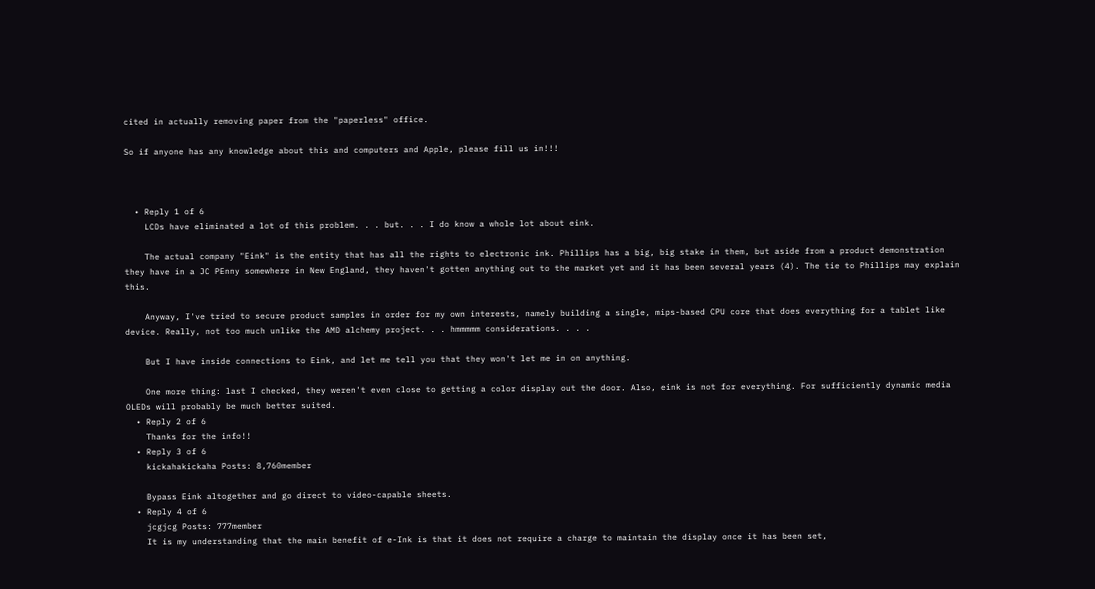cited in actually removing paper from the "paperless" office.

So if anyone has any knowledge about this and computers and Apple, please fill us in!!!



  • Reply 1 of 6
    LCDs have eliminated a lot of this problem. . . but. . . I do know a whole lot about eink.

    The actual company "Eink" is the entity that has all the rights to electronic ink. Phillips has a big, big stake in them, but aside from a product demonstration they have in a JC PEnny somewhere in New England, they haven't gotten anything out to the market yet and it has been several years (4). The tie to Phillips may explain this.

    Anyway, I've tried to secure product samples in order for my own interests, namely building a single, mips-based CPU core that does everything for a tablet like device. Really, not too much unlike the AMD alchemy project. . . hmmmmm considerations. . . .

    But I have inside connections to Eink, and let me tell you that they won't let me in on anything.

    One more thing: last I checked, they weren't even close to getting a color display out the door. Also, eink is not for everything. For sufficiently dynamic media OLEDs will probably be much better suited.
  • Reply 2 of 6
    Thanks for the info!!
  • Reply 3 of 6
    kickahakickaha Posts: 8,760member

    Bypass Eink altogether and go direct to video-capable sheets.
  • Reply 4 of 6
    jcgjcg Posts: 777member
    It is my understanding that the main benefit of e-Ink is that it does not require a charge to maintain the display once it has been set,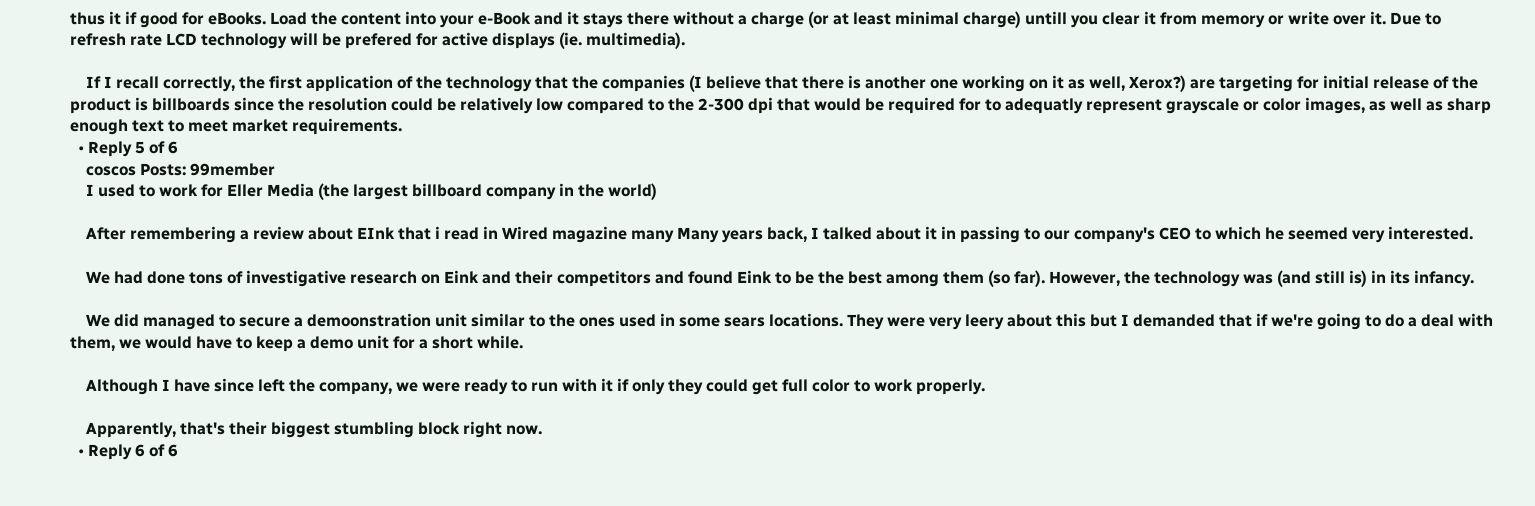thus it if good for eBooks. Load the content into your e-Book and it stays there without a charge (or at least minimal charge) untill you clear it from memory or write over it. Due to refresh rate LCD technology will be prefered for active displays (ie. multimedia).

    If I recall correctly, the first application of the technology that the companies (I believe that there is another one working on it as well, Xerox?) are targeting for initial release of the product is billboards since the resolution could be relatively low compared to the 2-300 dpi that would be required for to adequatly represent grayscale or color images, as well as sharp enough text to meet market requirements.
  • Reply 5 of 6
    coscos Posts: 99member
    I used to work for Eller Media (the largest billboard company in the world)

    After remembering a review about EInk that i read in Wired magazine many Many years back, I talked about it in passing to our company's CEO to which he seemed very interested.

    We had done tons of investigative research on Eink and their competitors and found Eink to be the best among them (so far). However, the technology was (and still is) in its infancy.

    We did managed to secure a demoonstration unit similar to the ones used in some sears locations. They were very leery about this but I demanded that if we're going to do a deal with them, we would have to keep a demo unit for a short while.

    Although I have since left the company, we were ready to run with it if only they could get full color to work properly.

    Apparently, that's their biggest stumbling block right now.
  • Reply 6 of 6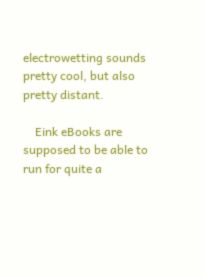electrowetting sounds pretty cool, but also pretty distant.

    Eink eBooks are supposed to be able to run for quite a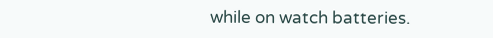while on watch batteries.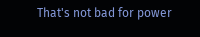That's not bad for power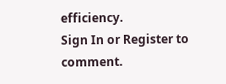efficiency.
Sign In or Register to comment.